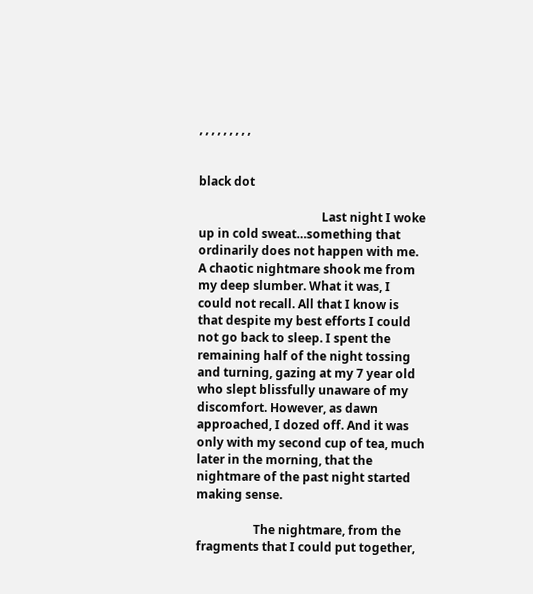, , , , , , , , ,


black dot

                                         Last night I woke up in cold sweat…something that ordinarily does not happen with me. A chaotic nightmare shook me from my deep slumber. What it was, I could not recall. All that I know is that despite my best efforts I could not go back to sleep. I spent the remaining half of the night tossing and turning, gazing at my 7 year old who slept blissfully unaware of my discomfort. However, as dawn approached, I dozed off. And it was only with my second cup of tea, much later in the morning, that the nightmare of the past night started making sense.

                   The nightmare, from the fragments that I could put together,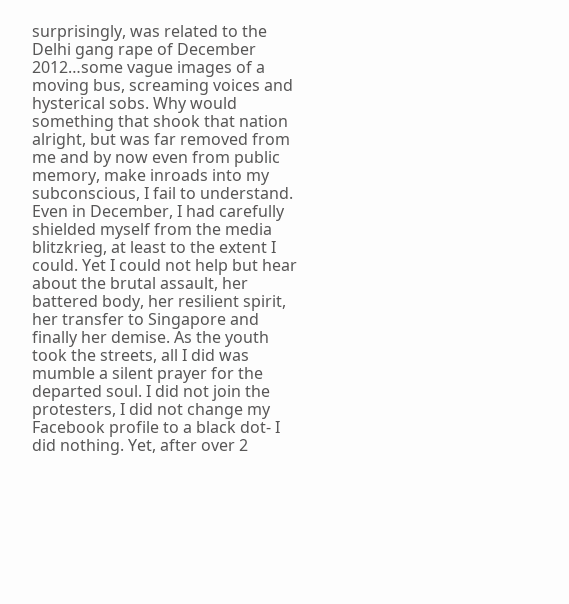surprisingly, was related to the Delhi gang rape of December 2012…some vague images of a moving bus, screaming voices and hysterical sobs. Why would something that shook that nation alright, but was far removed from me and by now even from public memory, make inroads into my subconscious, I fail to understand. Even in December, I had carefully shielded myself from the media blitzkrieg, at least to the extent I could. Yet I could not help but hear about the brutal assault, her battered body, her resilient spirit, her transfer to Singapore and finally her demise. As the youth took the streets, all I did was mumble a silent prayer for the departed soul. I did not join the protesters, I did not change my Facebook profile to a black dot- I did nothing. Yet, after over 2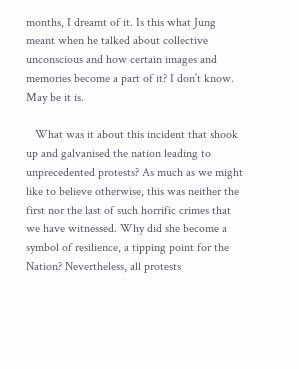months, I dreamt of it. Is this what Jung meant when he talked about collective unconscious and how certain images and memories become a part of it? I don’t know. May be it is.

   What was it about this incident that shook up and galvanised the nation leading to unprecedented protests? As much as we might like to believe otherwise, this was neither the first nor the last of such horrific crimes that we have witnessed. Why did she become a symbol of resilience, a tipping point for the Nation? Nevertheless, all protests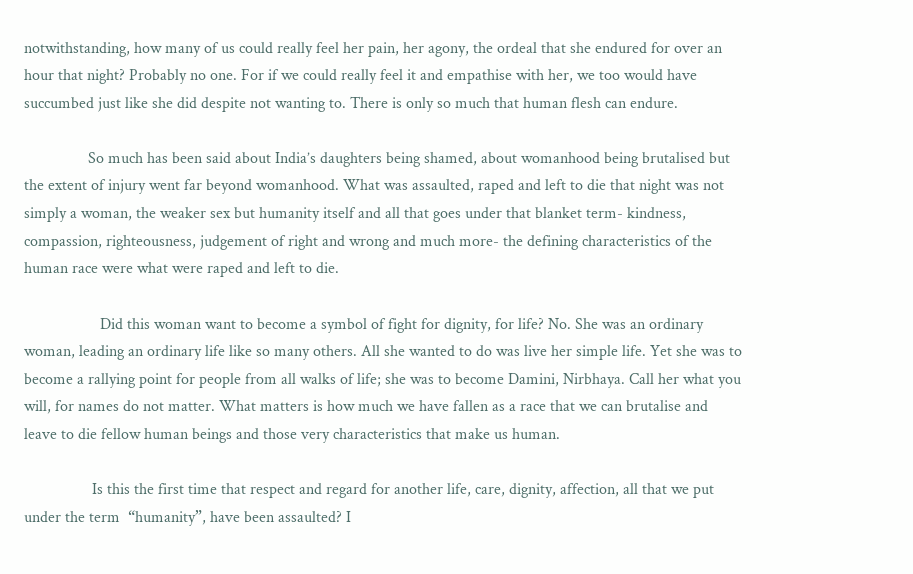notwithstanding, how many of us could really feel her pain, her agony, the ordeal that she endured for over an hour that night? Probably no one. For if we could really feel it and empathise with her, we too would have succumbed just like she did despite not wanting to. There is only so much that human flesh can endure.

                So much has been said about India’s daughters being shamed, about womanhood being brutalised but the extent of injury went far beyond womanhood. What was assaulted, raped and left to die that night was not simply a woman, the weaker sex but humanity itself and all that goes under that blanket term- kindness, compassion, righteousness, judgement of right and wrong and much more- the defining characteristics of the human race were what were raped and left to die.

                   Did this woman want to become a symbol of fight for dignity, for life? No. She was an ordinary woman, leading an ordinary life like so many others. All she wanted to do was live her simple life. Yet she was to become a rallying point for people from all walks of life; she was to become Damini, Nirbhaya. Call her what you will, for names do not matter. What matters is how much we have fallen as a race that we can brutalise and leave to die fellow human beings and those very characteristics that make us human.

                 Is this the first time that respect and regard for another life, care, dignity, affection, all that we put under the term  “humanity”, have been assaulted? I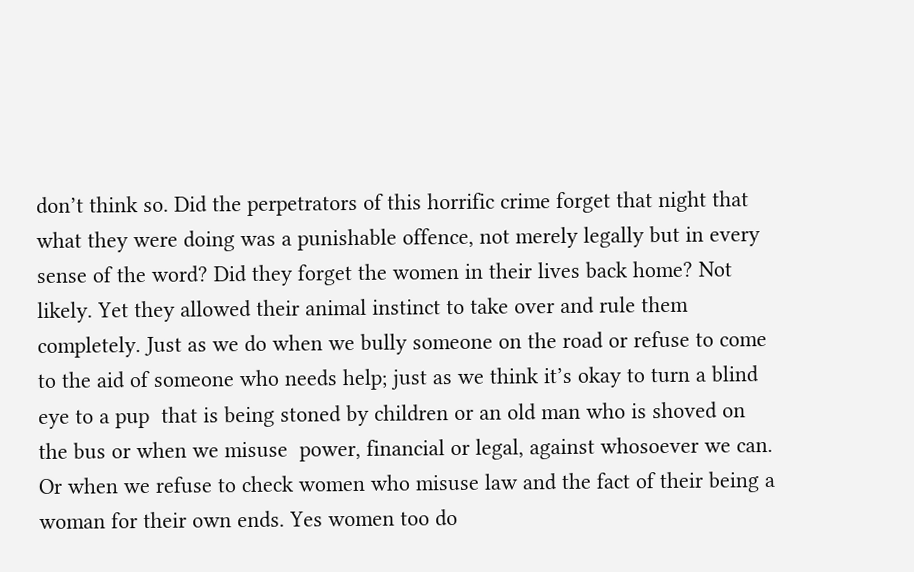don’t think so. Did the perpetrators of this horrific crime forget that night that what they were doing was a punishable offence, not merely legally but in every sense of the word? Did they forget the women in their lives back home? Not likely. Yet they allowed their animal instinct to take over and rule them completely. Just as we do when we bully someone on the road or refuse to come to the aid of someone who needs help; just as we think it’s okay to turn a blind eye to a pup  that is being stoned by children or an old man who is shoved on the bus or when we misuse  power, financial or legal, against whosoever we can. Or when we refuse to check women who misuse law and the fact of their being a woman for their own ends. Yes women too do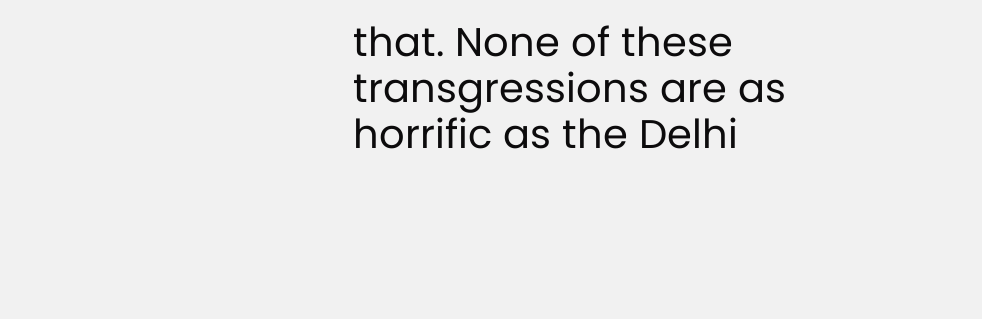that. None of these transgressions are as horrific as the Delhi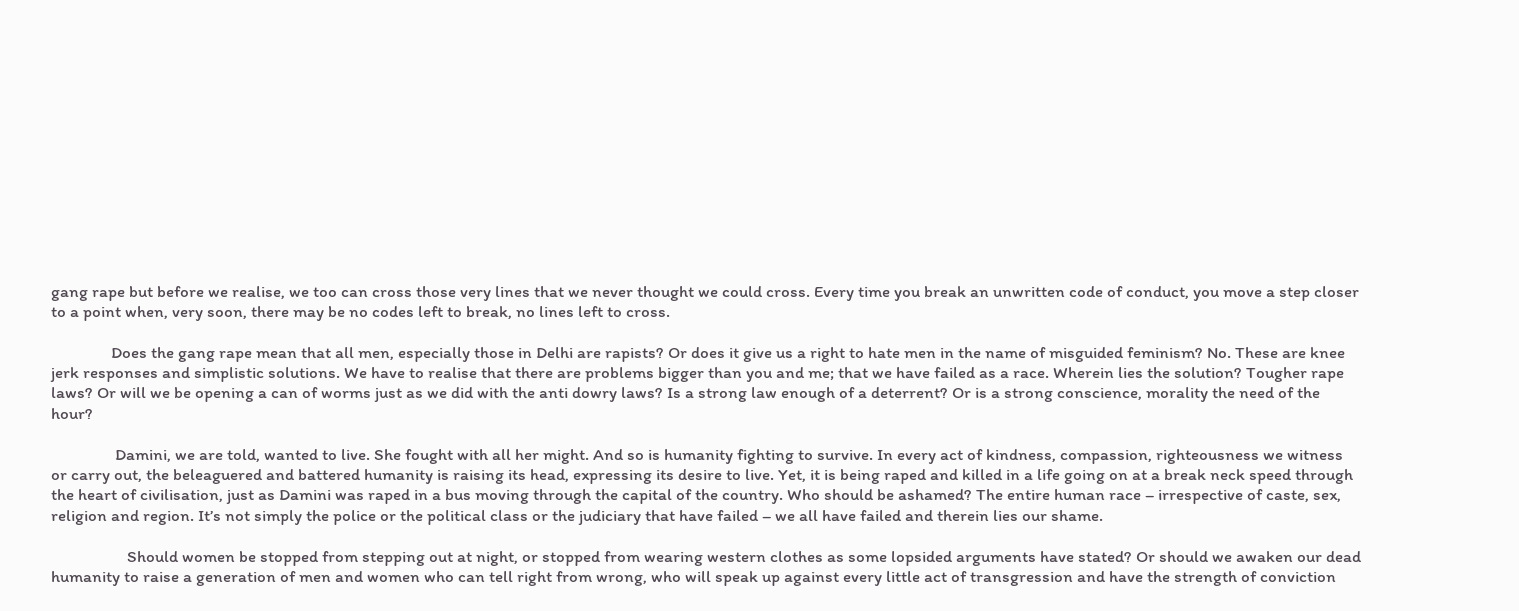gang rape but before we realise, we too can cross those very lines that we never thought we could cross. Every time you break an unwritten code of conduct, you move a step closer to a point when, very soon, there may be no codes left to break, no lines left to cross.

               Does the gang rape mean that all men, especially those in Delhi are rapists? Or does it give us a right to hate men in the name of misguided feminism? No. These are knee jerk responses and simplistic solutions. We have to realise that there are problems bigger than you and me; that we have failed as a race. Wherein lies the solution? Tougher rape laws? Or will we be opening a can of worms just as we did with the anti dowry laws? Is a strong law enough of a deterrent? Or is a strong conscience, morality the need of the hour?

                Damini, we are told, wanted to live. She fought with all her might. And so is humanity fighting to survive. In every act of kindness, compassion, righteousness we witness or carry out, the beleaguered and battered humanity is raising its head, expressing its desire to live. Yet, it is being raped and killed in a life going on at a break neck speed through the heart of civilisation, just as Damini was raped in a bus moving through the capital of the country. Who should be ashamed? The entire human race – irrespective of caste, sex, religion and region. It’s not simply the police or the political class or the judiciary that have failed – we all have failed and therein lies our shame.

                   Should women be stopped from stepping out at night, or stopped from wearing western clothes as some lopsided arguments have stated? Or should we awaken our dead humanity to raise a generation of men and women who can tell right from wrong, who will speak up against every little act of transgression and have the strength of conviction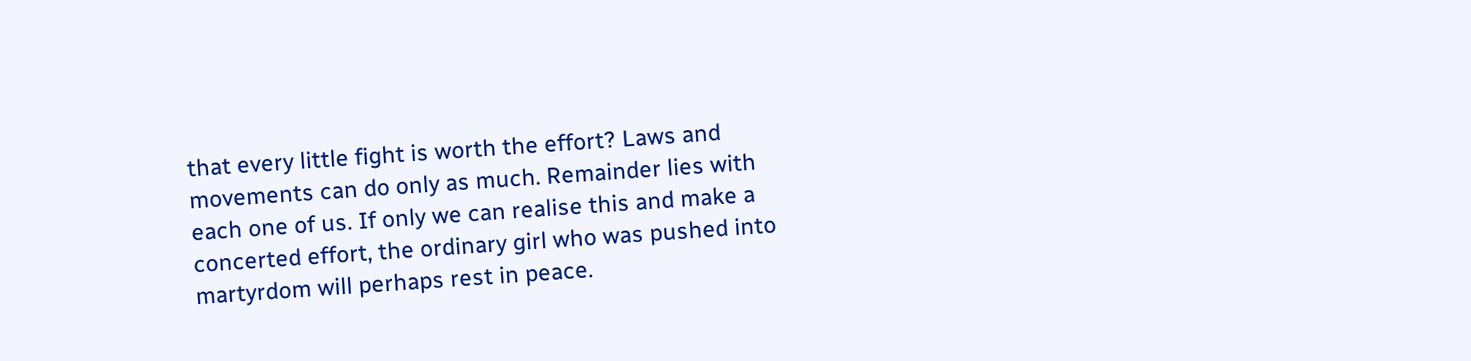that every little fight is worth the effort? Laws and movements can do only as much. Remainder lies with each one of us. If only we can realise this and make a concerted effort, the ordinary girl who was pushed into martyrdom will perhaps rest in peace.